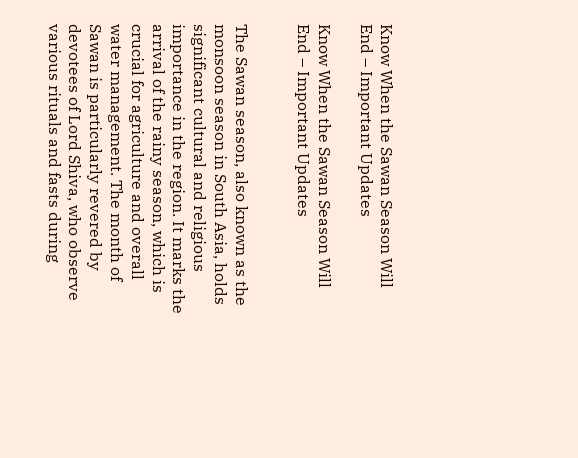Know When the Sawan Season Will End – Important Updates

Know When the Sawan Season Will End – Important Updates


The Sawan season, also known as the monsoon season in South Asia, holds significant cultural and religious importance in the region. It marks the arrival of the rainy season, which is crucial for agriculture and overall water management. The month of Sawan is particularly revered by devotees of Lord Shiva, who observe various rituals and fasts during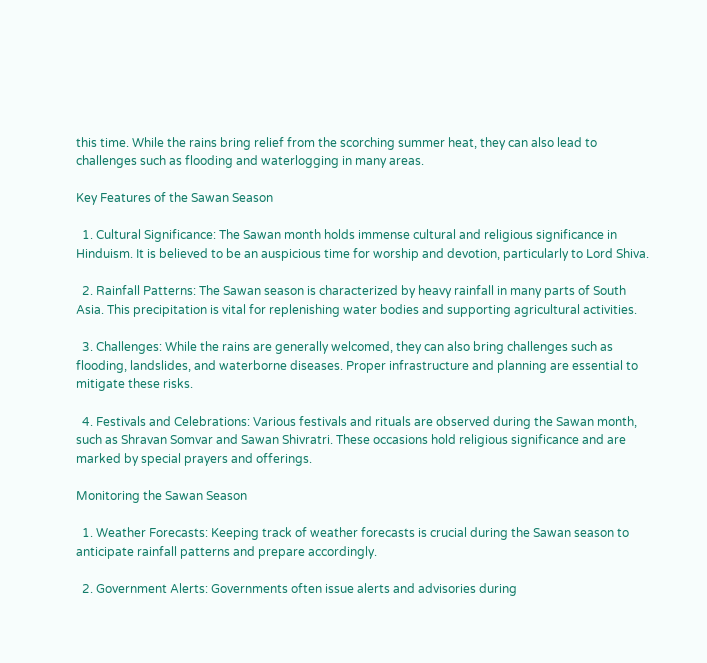this time. While the rains bring relief from the scorching summer heat, they can also lead to challenges such as flooding and waterlogging in many areas.

Key Features of the Sawan Season

  1. Cultural Significance: The Sawan month holds immense cultural and religious significance in Hinduism. It is believed to be an auspicious time for worship and devotion, particularly to Lord Shiva.

  2. Rainfall Patterns: The Sawan season is characterized by heavy rainfall in many parts of South Asia. This precipitation is vital for replenishing water bodies and supporting agricultural activities.

  3. Challenges: While the rains are generally welcomed, they can also bring challenges such as flooding, landslides, and waterborne diseases. Proper infrastructure and planning are essential to mitigate these risks.

  4. Festivals and Celebrations: Various festivals and rituals are observed during the Sawan month, such as Shravan Somvar and Sawan Shivratri. These occasions hold religious significance and are marked by special prayers and offerings.

Monitoring the Sawan Season

  1. Weather Forecasts: Keeping track of weather forecasts is crucial during the Sawan season to anticipate rainfall patterns and prepare accordingly.

  2. Government Alerts: Governments often issue alerts and advisories during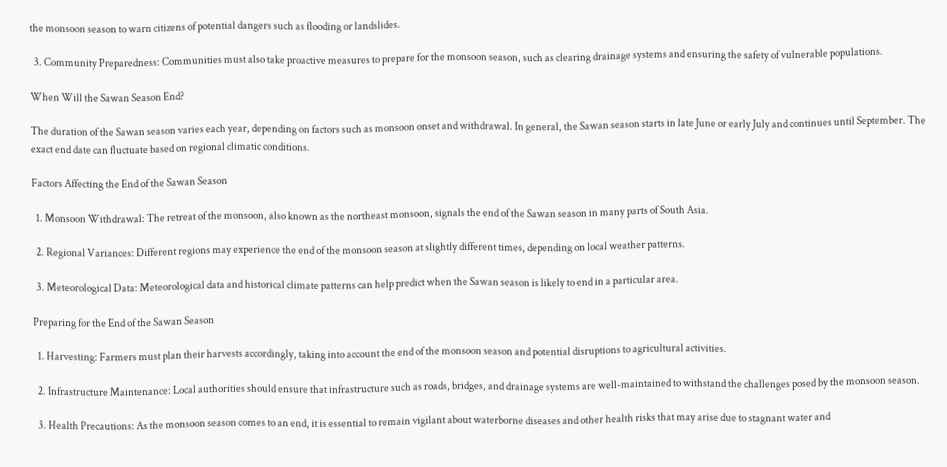the monsoon season to warn citizens of potential dangers such as flooding or landslides.

  3. Community Preparedness: Communities must also take proactive measures to prepare for the monsoon season, such as clearing drainage systems and ensuring the safety of vulnerable populations.

When Will the Sawan Season End?

The duration of the Sawan season varies each year, depending on factors such as monsoon onset and withdrawal. In general, the Sawan season starts in late June or early July and continues until September. The exact end date can fluctuate based on regional climatic conditions.

Factors Affecting the End of the Sawan Season

  1. Monsoon Withdrawal: The retreat of the monsoon, also known as the northeast monsoon, signals the end of the Sawan season in many parts of South Asia.

  2. Regional Variances: Different regions may experience the end of the monsoon season at slightly different times, depending on local weather patterns.

  3. Meteorological Data: Meteorological data and historical climate patterns can help predict when the Sawan season is likely to end in a particular area.

Preparing for the End of the Sawan Season

  1. Harvesting: Farmers must plan their harvests accordingly, taking into account the end of the monsoon season and potential disruptions to agricultural activities.

  2. Infrastructure Maintenance: Local authorities should ensure that infrastructure such as roads, bridges, and drainage systems are well-maintained to withstand the challenges posed by the monsoon season.

  3. Health Precautions: As the monsoon season comes to an end, it is essential to remain vigilant about waterborne diseases and other health risks that may arise due to stagnant water and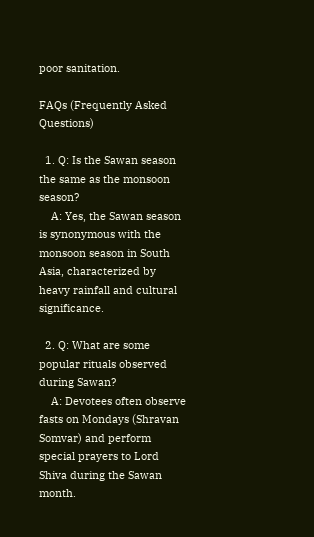poor sanitation.

FAQs (Frequently Asked Questions)

  1. Q: Is the Sawan season the same as the monsoon season?
    A: Yes, the Sawan season is synonymous with the monsoon season in South Asia, characterized by heavy rainfall and cultural significance.

  2. Q: What are some popular rituals observed during Sawan?
    A: Devotees often observe fasts on Mondays (Shravan Somvar) and perform special prayers to Lord Shiva during the Sawan month.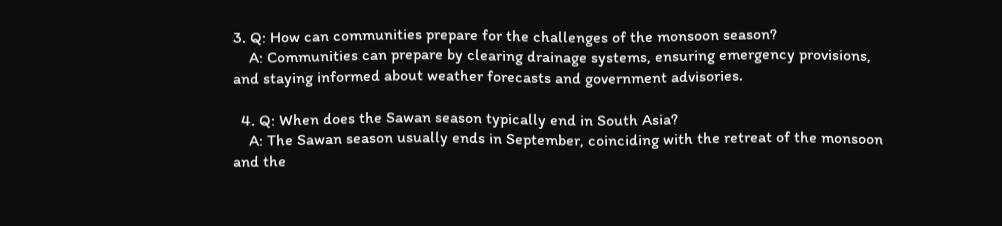3. Q: How can communities prepare for the challenges of the monsoon season?
    A: Communities can prepare by clearing drainage systems, ensuring emergency provisions, and staying informed about weather forecasts and government advisories.

  4. Q: When does the Sawan season typically end in South Asia?
    A: The Sawan season usually ends in September, coinciding with the retreat of the monsoon and the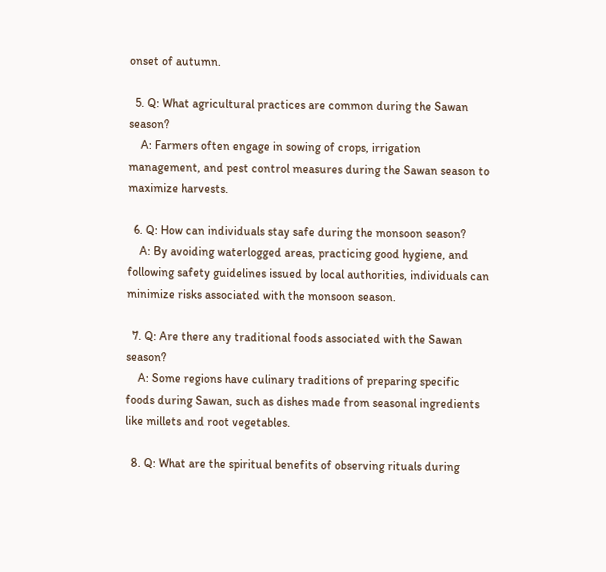onset of autumn.

  5. Q: What agricultural practices are common during the Sawan season?
    A: Farmers often engage in sowing of crops, irrigation management, and pest control measures during the Sawan season to maximize harvests.

  6. Q: How can individuals stay safe during the monsoon season?
    A: By avoiding waterlogged areas, practicing good hygiene, and following safety guidelines issued by local authorities, individuals can minimize risks associated with the monsoon season.

  7. Q: Are there any traditional foods associated with the Sawan season?
    A: Some regions have culinary traditions of preparing specific foods during Sawan, such as dishes made from seasonal ingredients like millets and root vegetables.

  8. Q: What are the spiritual benefits of observing rituals during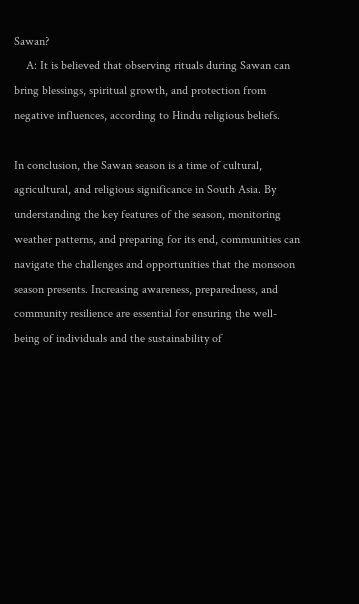Sawan?
    A: It is believed that observing rituals during Sawan can bring blessings, spiritual growth, and protection from negative influences, according to Hindu religious beliefs.

In conclusion, the Sawan season is a time of cultural, agricultural, and religious significance in South Asia. By understanding the key features of the season, monitoring weather patterns, and preparing for its end, communities can navigate the challenges and opportunities that the monsoon season presents. Increasing awareness, preparedness, and community resilience are essential for ensuring the well-being of individuals and the sustainability of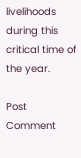livelihoods during this critical time of the year.

Post Comment